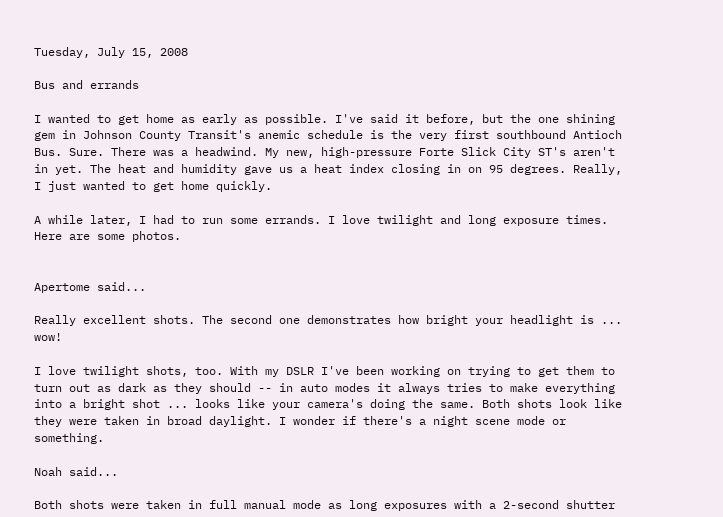Tuesday, July 15, 2008

Bus and errands

I wanted to get home as early as possible. I've said it before, but the one shining gem in Johnson County Transit's anemic schedule is the very first southbound Antioch Bus. Sure. There was a headwind. My new, high-pressure Forte Slick City ST's aren't in yet. The heat and humidity gave us a heat index closing in on 95 degrees. Really, I just wanted to get home quickly.

A while later, I had to run some errands. I love twilight and long exposure times. Here are some photos.


Apertome said...

Really excellent shots. The second one demonstrates how bright your headlight is ... wow!

I love twilight shots, too. With my DSLR I've been working on trying to get them to turn out as dark as they should -- in auto modes it always tries to make everything into a bright shot ... looks like your camera's doing the same. Both shots look like they were taken in broad daylight. I wonder if there's a night scene mode or something.

Noah said...

Both shots were taken in full manual mode as long exposures with a 2-second shutter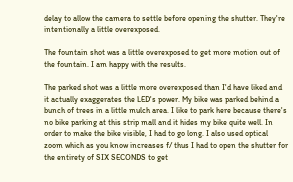delay to allow the camera to settle before opening the shutter. They're intentionally a little overexposed.

The fountain shot was a little overexposed to get more motion out of the fountain. I am happy with the results.

The parked shot was a little more overexposed than I'd have liked and it actually exaggerates the LED's power. My bike was parked behind a bunch of trees in a little mulch area. I like to park here because there's no bike parking at this strip mall and it hides my bike quite well. In order to make the bike visible, I had to go long. I also used optical zoom which as you know increases f/ thus I had to open the shutter for the entirety of SIX SECONDS to get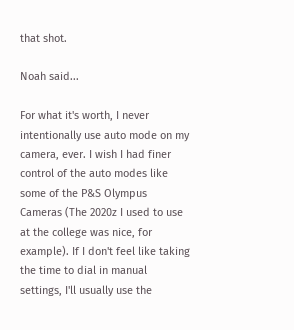that shot.

Noah said...

For what it's worth, I never intentionally use auto mode on my camera, ever. I wish I had finer control of the auto modes like some of the P&S Olympus Cameras (The 2020z I used to use at the college was nice, for example). If I don't feel like taking the time to dial in manual settings, I'll usually use the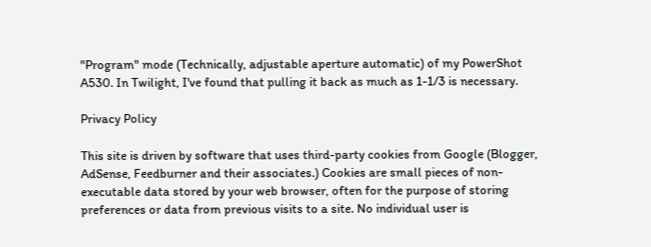"Program" mode (Technically, adjustable aperture automatic) of my PowerShot A530. In Twilight, I've found that pulling it back as much as 1-1/3 is necessary.

Privacy Policy

This site is driven by software that uses third-party cookies from Google (Blogger, AdSense, Feedburner and their associates.) Cookies are small pieces of non-executable data stored by your web browser, often for the purpose of storing preferences or data from previous visits to a site. No individual user is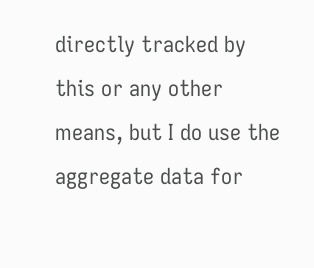directly tracked by this or any other means, but I do use the aggregate data for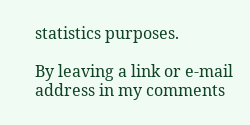statistics purposes.

By leaving a link or e-mail address in my comments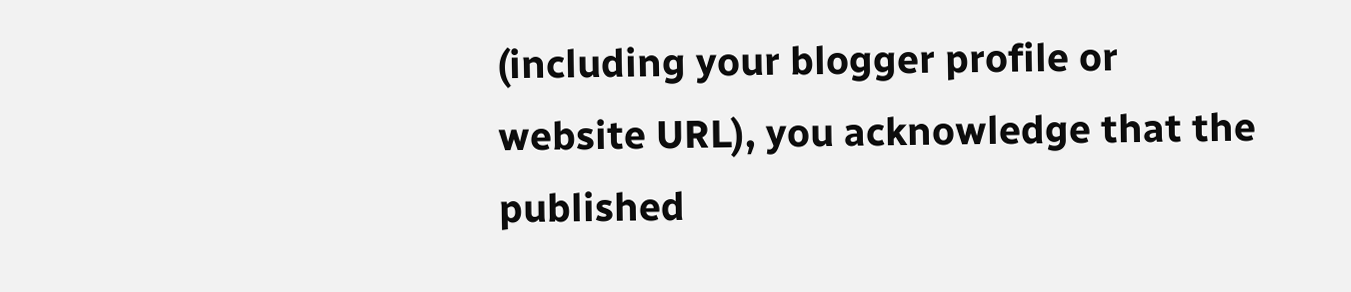(including your blogger profile or website URL), you acknowledge that the published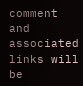comment and associated links will be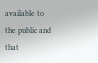available to the public and that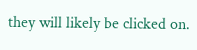they will likely be clicked on.